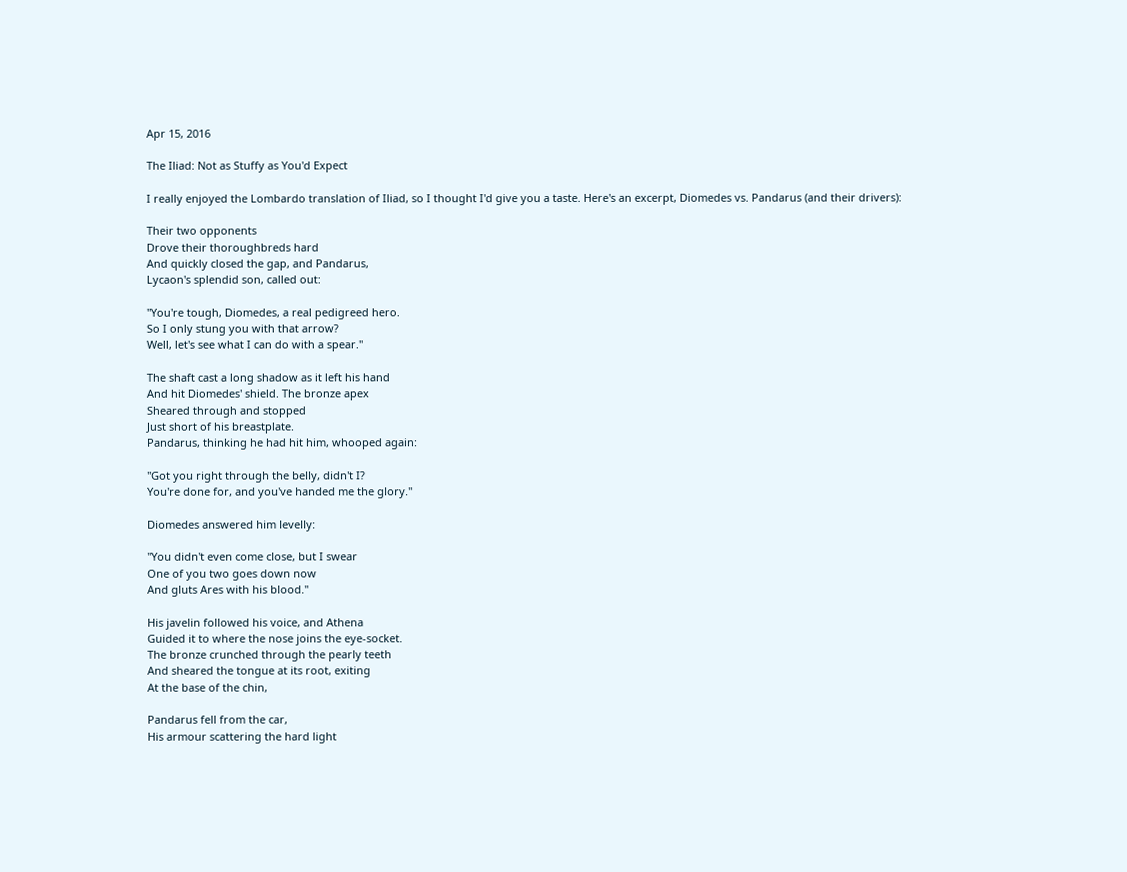Apr 15, 2016

The Iliad: Not as Stuffy as You'd Expect

I really enjoyed the Lombardo translation of Iliad, so I thought I'd give you a taste. Here's an excerpt, Diomedes vs. Pandarus (and their drivers):

Their two opponents
Drove their thoroughbreds hard
And quickly closed the gap, and Pandarus,
Lycaon's splendid son, called out:

"You're tough, Diomedes, a real pedigreed hero.
So I only stung you with that arrow?
Well, let's see what I can do with a spear."

The shaft cast a long shadow as it left his hand
And hit Diomedes' shield. The bronze apex
Sheared through and stopped
Just short of his breastplate.
Pandarus, thinking he had hit him, whooped again:

"Got you right through the belly, didn't I?
You're done for, and you've handed me the glory."

Diomedes answered him levelly:

"You didn't even come close, but I swear
One of you two goes down now
And gluts Ares with his blood."

His javelin followed his voice, and Athena
Guided it to where the nose joins the eye-socket.
The bronze crunched through the pearly teeth
And sheared the tongue at its root, exiting
At the base of the chin,

Pandarus fell from the car,
His armour scattering the hard light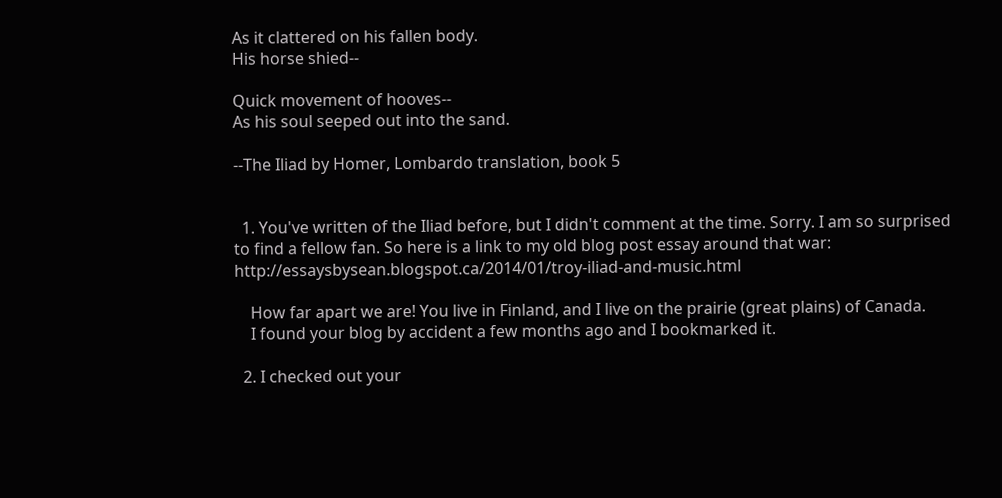As it clattered on his fallen body.
His horse shied--

Quick movement of hooves--
As his soul seeped out into the sand.

--The Iliad by Homer, Lombardo translation, book 5


  1. You've written of the Iliad before, but I didn't comment at the time. Sorry. I am so surprised to find a fellow fan. So here is a link to my old blog post essay around that war: http://essaysbysean.blogspot.ca/2014/01/troy-iliad-and-music.html

    How far apart we are! You live in Finland, and I live on the prairie (great plains) of Canada.
    I found your blog by accident a few months ago and I bookmarked it.

  2. I checked out your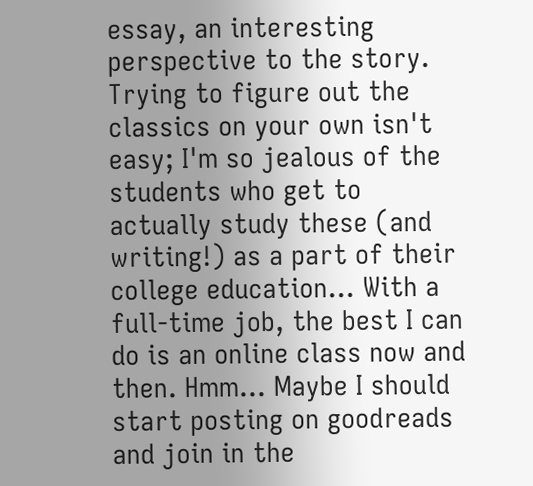essay, an interesting perspective to the story. Trying to figure out the classics on your own isn't easy; I'm so jealous of the students who get to actually study these (and writing!) as a part of their college education... With a full-time job, the best I can do is an online class now and then. Hmm... Maybe I should start posting on goodreads and join in the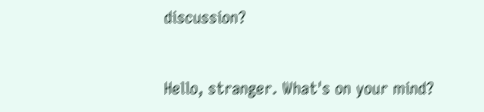discussion?


Hello, stranger. What's on your mind?